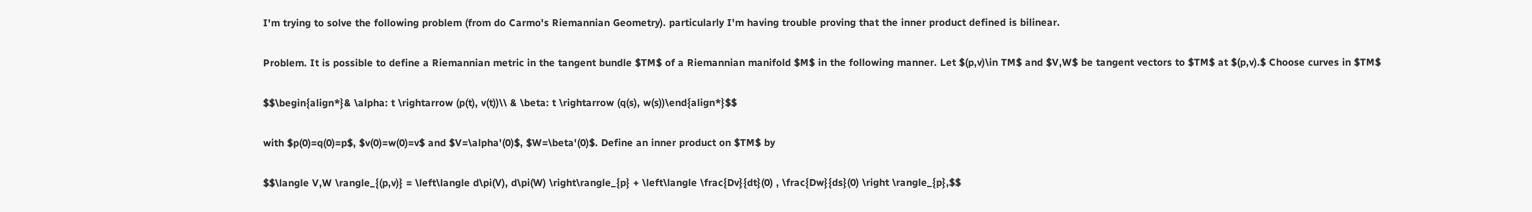I'm trying to solve the following problem (from do Carmo's Riemannian Geometry). particularly I'm having trouble proving that the inner product defined is bilinear.

Problem. It is possible to define a Riemannian metric in the tangent bundle $TM$ of a Riemannian manifold $M$ in the following manner. Let $(p,v)\in TM$ and $V,W$ be tangent vectors to $TM$ at $(p,v).$ Choose curves in $TM$

$$\begin{align*}& \alpha: t \rightarrow (p(t), v(t))\\ & \beta: t \rightarrow (q(s), w(s))\end{align*}$$

with $p(0)=q(0)=p$, $v(0)=w(0)=v$ and $V=\alpha'(0)$, $W=\beta'(0)$. Define an inner product on $TM$ by

$$\langle V,W \rangle_{(p,v)} = \left\langle d\pi(V), d\pi(W) \right\rangle_{p} + \left\langle \frac{Dv}{dt}(0) , \frac{Dw}{ds}(0) \right \rangle_{p},$$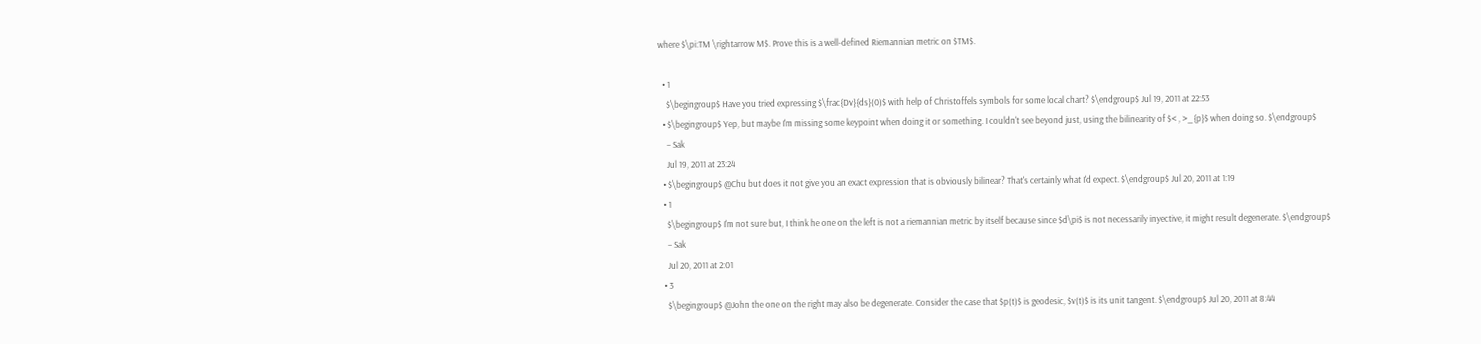where $\pi:TM \rightarrow M$. Prove this is a well-defined Riemannian metric on $TM$.

  • 1
    $\begingroup$ Have you tried expressing $\frac{Dv}{ds}(0)$ with help of Christoffels symbols for some local chart? $\endgroup$ Jul 19, 2011 at 22:53
  • $\begingroup$ Yep, but maybe I'm missing some keypoint when doing it or something. I couldn't see beyond just, using the bilinearity of $< , >_{p}$ when doing so. $\endgroup$
    – Sak
    Jul 19, 2011 at 23:24
  • $\begingroup$ @Chu but does it not give you an exact expression that is obviously bilinear? That's certainly what I'd expect. $\endgroup$ Jul 20, 2011 at 1:19
  • 1
    $\begingroup$ I'm not sure but, I think he one on the left is not a riemannian metric by itself because since $d\pi$ is not necessarily inyective, it might result degenerate. $\endgroup$
    – Sak
    Jul 20, 2011 at 2:01
  • 3
    $\begingroup$ @John the one on the right may also be degenerate. Consider the case that $p(t)$ is geodesic, $v(t)$ is its unit tangent. $\endgroup$ Jul 20, 2011 at 8:44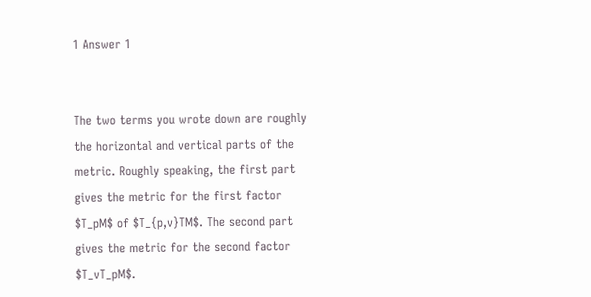1 Answer 1


The two terms you wrote down are roughly the horizontal and vertical parts of the metric. Roughly speaking, the first part gives the metric for the first factor $T_pM$ of $T_{p,v}TM$. The second part gives the metric for the second factor $T_vT_pM$.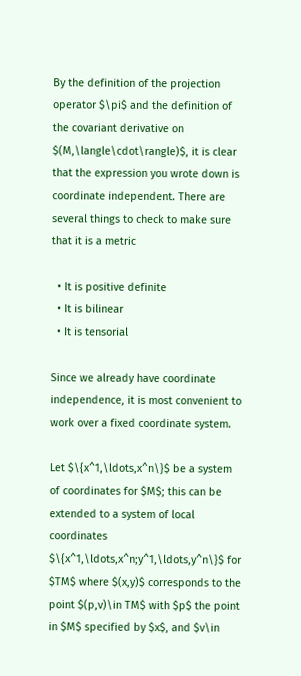By the definition of the projection operator $\pi$ and the definition of the covariant derivative on $(M,\langle\cdot\rangle)$, it is clear that the expression you wrote down is coordinate independent. There are several things to check to make sure that it is a metric

  • It is positive definite
  • It is bilinear
  • It is tensorial

Since we already have coordinate independence, it is most convenient to work over a fixed coordinate system.

Let $\{x^1,\ldots,x^n\}$ be a system of coordinates for $M$; this can be extended to a system of local coordinates $\{x^1,\ldots,x^n;y^1,\ldots,y^n\}$ for $TM$ where $(x,y)$ corresponds to the point $(p,v)\in TM$ with $p$ the point in $M$ specified by $x$, and $v\in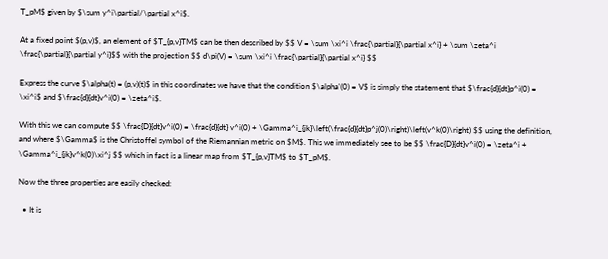T_pM$ given by $\sum y^i\partial/\partial x^i$.

At a fixed point $(p,v)$, an element of $T_{p,v}TM$ can be then described by $$ V = \sum \xi^i \frac{\partial}{\partial x^i} + \sum \zeta^i \frac{\partial}{\partial y^i}$$ with the projection $$ d\pi(V) = \sum \xi^i \frac{\partial}{\partial x^i} $$

Express the curve $\alpha(t) = (p,v)(t)$ in this coordinates we have that the condition $\alpha'(0) = V$ is simply the statement that $\frac{d}{dt}p^i(0) = \xi^i$ and $\frac{d}{dt}v^i(0) = \zeta^i$.

With this we can compute $$ \frac{D}{dt}v^i(0) = \frac{d}{dt} v^i(0) + \Gamma^i_{jk}\left(\frac{d}{dt}p^j(0)\right)\left(v^k(0)\right) $$ using the definition, and where $\Gamma$ is the Christoffel symbol of the Riemannian metric on $M$. This we immediately see to be $$ \frac{D}{dt}v^i(0) = \zeta^i + \Gamma^i_{jk}v^k(0)\xi^j $$ which in fact is a linear map from $T_{p,v}TM$ to $T_pM$.

Now the three properties are easily checked:

  • It is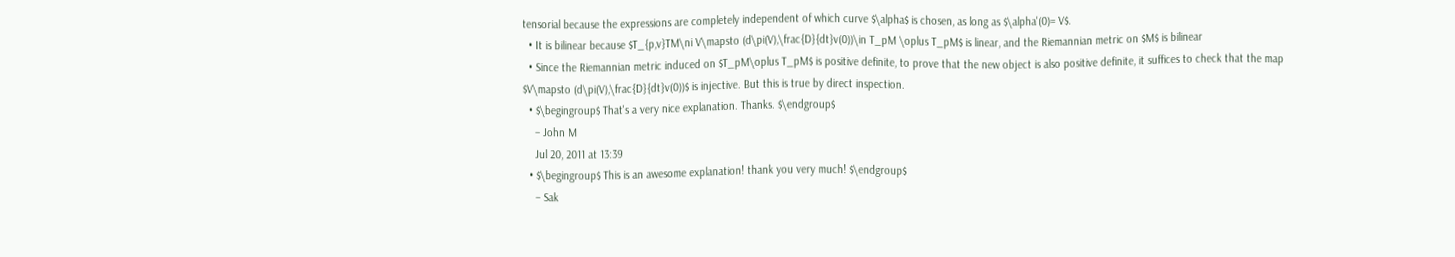tensorial because the expressions are completely independent of which curve $\alpha$ is chosen, as long as $\alpha'(0)= V$.
  • It is bilinear because $T_{p,v}TM\ni V\mapsto (d\pi(V),\frac{D}{dt}v(0))\in T_pM \oplus T_pM$ is linear, and the Riemannian metric on $M$ is bilinear
  • Since the Riemannian metric induced on $T_pM\oplus T_pM$ is positive definite, to prove that the new object is also positive definite, it suffices to check that the map $V\mapsto (d\pi(V),\frac{D}{dt}v(0))$ is injective. But this is true by direct inspection.
  • $\begingroup$ That's a very nice explanation. Thanks. $\endgroup$
    – John M
    Jul 20, 2011 at 13:39
  • $\begingroup$ This is an awesome explanation! thank you very much! $\endgroup$
    – Sak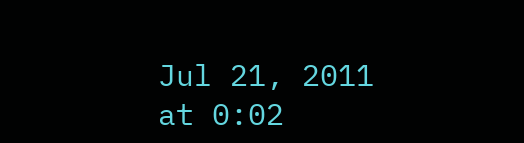Jul 21, 2011 at 0:02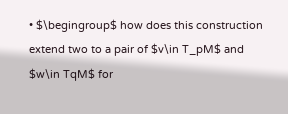• $\begingroup$ how does this construction extend two to a pair of $v\in T_pM$ and $w\in TqM$ for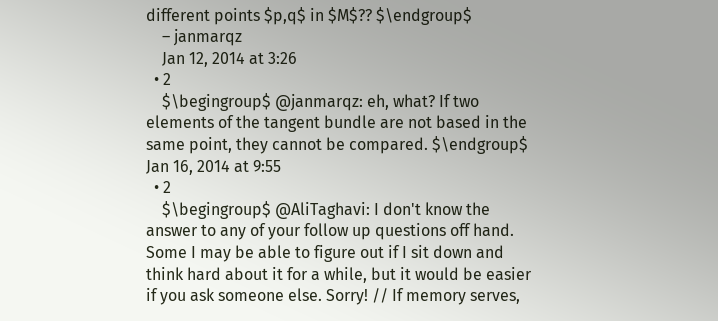different points $p,q$ in $M$?? $\endgroup$
    – janmarqz
    Jan 12, 2014 at 3:26
  • 2
    $\begingroup$ @janmarqz: eh, what? If two elements of the tangent bundle are not based in the same point, they cannot be compared. $\endgroup$ Jan 16, 2014 at 9:55
  • 2
    $\begingroup$ @AliTaghavi: I don't know the answer to any of your follow up questions off hand. Some I may be able to figure out if I sit down and think hard about it for a while, but it would be easier if you ask someone else. Sorry! // If memory serves,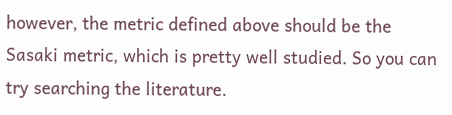however, the metric defined above should be the Sasaki metric, which is pretty well studied. So you can try searching the literature.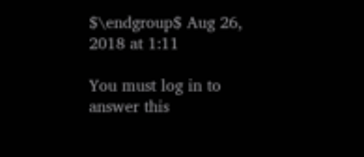$\endgroup$ Aug 26, 2018 at 1:11

You must log in to answer this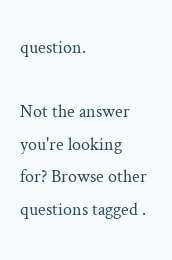question.

Not the answer you're looking for? Browse other questions tagged .